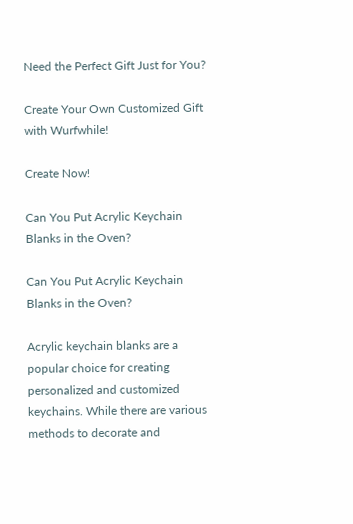Need the Perfect Gift Just for You?

Create Your Own Customized Gift with Wurfwhile!

Create Now!

Can You Put Acrylic Keychain Blanks in the Oven?

Can You Put Acrylic Keychain Blanks in the Oven?

Acrylic keychain blanks are a popular choice for creating personalized and customized keychains. While there are various methods to decorate and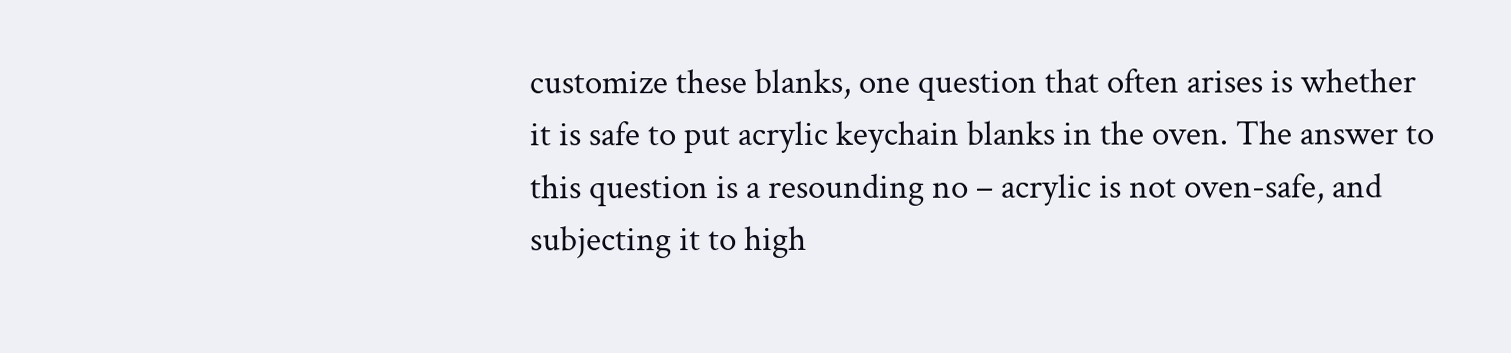customize these blanks, one question that often arises is whether it is safe to put acrylic keychain blanks in the oven. The answer to this question is a resounding no – acrylic is not oven-safe, and subjecting it to high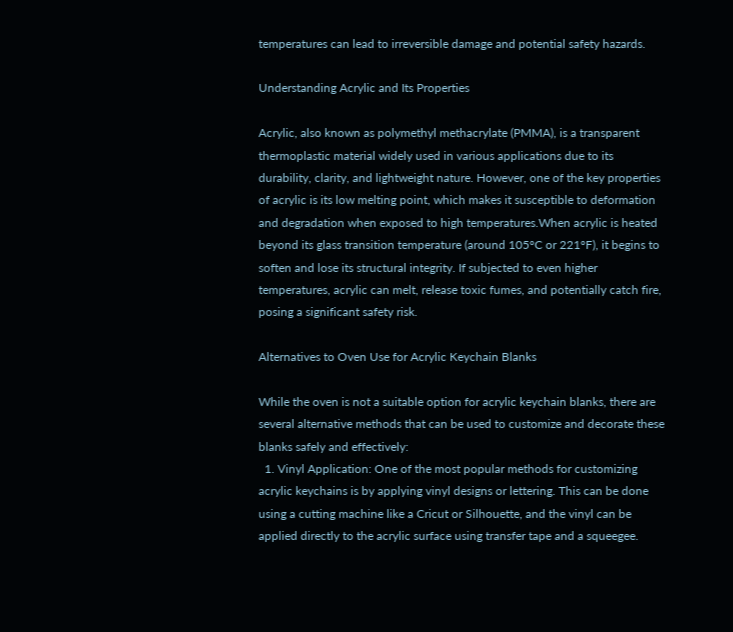temperatures can lead to irreversible damage and potential safety hazards.

Understanding Acrylic and Its Properties

Acrylic, also known as polymethyl methacrylate (PMMA), is a transparent thermoplastic material widely used in various applications due to its durability, clarity, and lightweight nature. However, one of the key properties of acrylic is its low melting point, which makes it susceptible to deformation and degradation when exposed to high temperatures.When acrylic is heated beyond its glass transition temperature (around 105°C or 221°F), it begins to soften and lose its structural integrity. If subjected to even higher temperatures, acrylic can melt, release toxic fumes, and potentially catch fire, posing a significant safety risk.

Alternatives to Oven Use for Acrylic Keychain Blanks

While the oven is not a suitable option for acrylic keychain blanks, there are several alternative methods that can be used to customize and decorate these blanks safely and effectively:
  1. Vinyl Application: One of the most popular methods for customizing acrylic keychains is by applying vinyl designs or lettering. This can be done using a cutting machine like a Cricut or Silhouette, and the vinyl can be applied directly to the acrylic surface using transfer tape and a squeegee.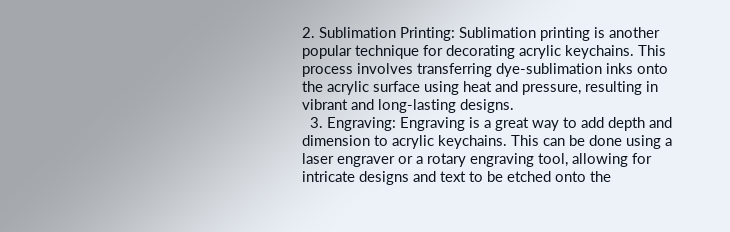2. Sublimation Printing: Sublimation printing is another popular technique for decorating acrylic keychains. This process involves transferring dye-sublimation inks onto the acrylic surface using heat and pressure, resulting in vibrant and long-lasting designs.
  3. Engraving: Engraving is a great way to add depth and dimension to acrylic keychains. This can be done using a laser engraver or a rotary engraving tool, allowing for intricate designs and text to be etched onto the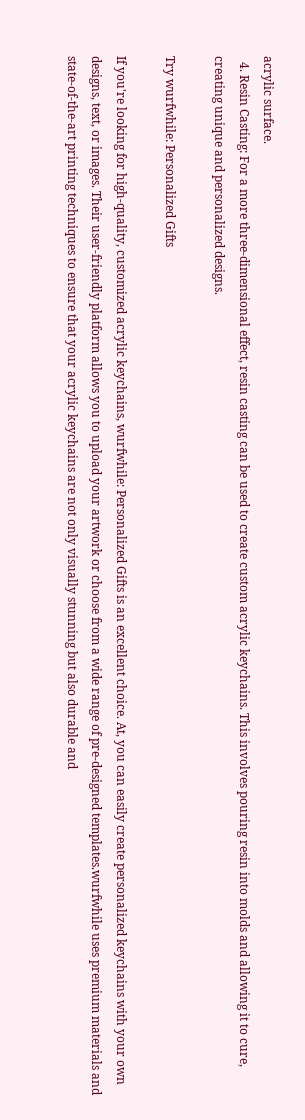acrylic surface.
  4. Resin Casting: For a more three-dimensional effect, resin casting can be used to create custom acrylic keychains. This involves pouring resin into molds and allowing it to cure, creating unique and personalized designs.

Try wurfwhile: Personalized Gifts

If you're looking for high-quality, customized acrylic keychains, wurfwhile: Personalized Gifts is an excellent choice. At, you can easily create personalized keychains with your own designs, text, or images. Their user-friendly platform allows you to upload your artwork or choose from a wide range of pre-designed templates.wurfwhile uses premium materials and state-of-the-art printing techniques to ensure that your acrylic keychains are not only visually stunning but also durable and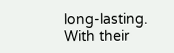long-lasting. With their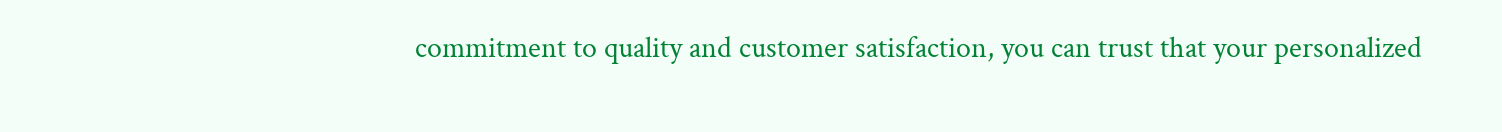commitment to quality and customer satisfaction, you can trust that your personalized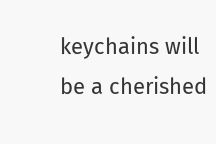keychains will be a cherished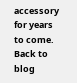accessory for years to come.
Back to blog